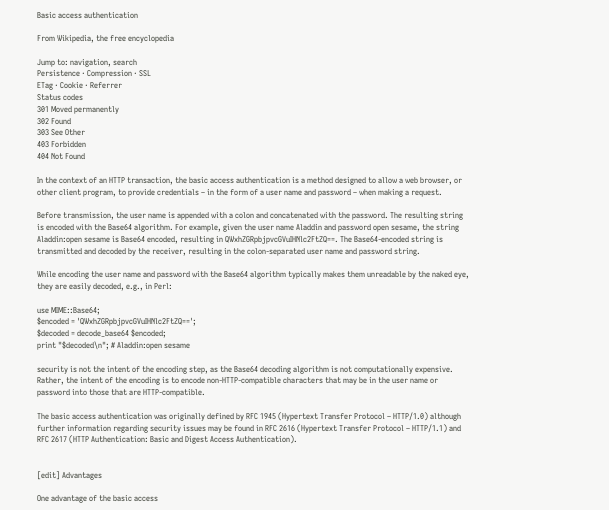Basic access authentication

From Wikipedia, the free encyclopedia

Jump to: navigation, search
Persistence · Compression · SSL
ETag · Cookie · Referrer
Status codes
301 Moved permanently
302 Found
303 See Other
403 Forbidden
404 Not Found

In the context of an HTTP transaction, the basic access authentication is a method designed to allow a web browser, or other client program, to provide credentials – in the form of a user name and password – when making a request.

Before transmission, the user name is appended with a colon and concatenated with the password. The resulting string is encoded with the Base64 algorithm. For example, given the user name Aladdin and password open sesame, the string Aladdin:open sesame is Base64 encoded, resulting in QWxhZGRpbjpvcGVuIHNlc2FtZQ==. The Base64-encoded string is transmitted and decoded by the receiver, resulting in the colon-separated user name and password string.

While encoding the user name and password with the Base64 algorithm typically makes them unreadable by the naked eye, they are easily decoded, e.g., in Perl:

use MIME::Base64;
$encoded = 'QWxhZGRpbjpvcGVuIHNlc2FtZQ==';
$decoded = decode_base64 $encoded;
print "$decoded\n"; # Aladdin:open sesame

security is not the intent of the encoding step, as the Base64 decoding algorithm is not computationally expensive. Rather, the intent of the encoding is to encode non-HTTP-compatible characters that may be in the user name or password into those that are HTTP-compatible.

The basic access authentication was originally defined by RFC 1945 (Hypertext Transfer Protocol – HTTP/1.0) although further information regarding security issues may be found in RFC 2616 (Hypertext Transfer Protocol – HTTP/1.1) and RFC 2617 (HTTP Authentication: Basic and Digest Access Authentication).


[edit] Advantages

One advantage of the basic access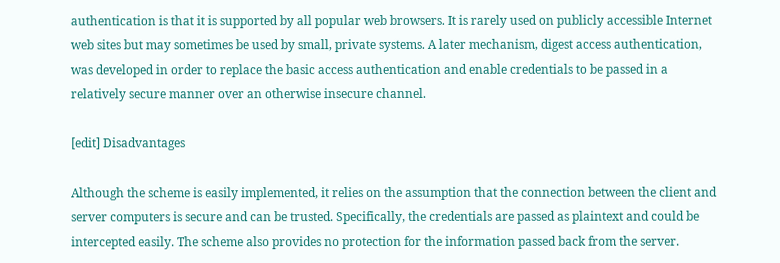authentication is that it is supported by all popular web browsers. It is rarely used on publicly accessible Internet web sites but may sometimes be used by small, private systems. A later mechanism, digest access authentication, was developed in order to replace the basic access authentication and enable credentials to be passed in a relatively secure manner over an otherwise insecure channel.

[edit] Disadvantages

Although the scheme is easily implemented, it relies on the assumption that the connection between the client and server computers is secure and can be trusted. Specifically, the credentials are passed as plaintext and could be intercepted easily. The scheme also provides no protection for the information passed back from the server.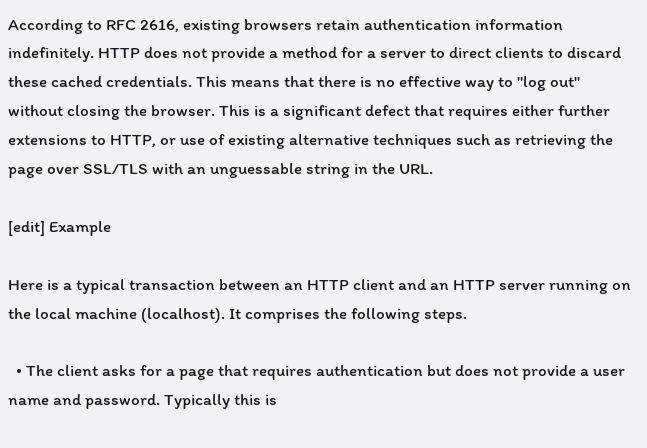According to RFC 2616, existing browsers retain authentication information indefinitely. HTTP does not provide a method for a server to direct clients to discard these cached credentials. This means that there is no effective way to "log out" without closing the browser. This is a significant defect that requires either further extensions to HTTP, or use of existing alternative techniques such as retrieving the page over SSL/TLS with an unguessable string in the URL.

[edit] Example

Here is a typical transaction between an HTTP client and an HTTP server running on the local machine (localhost). It comprises the following steps.

  • The client asks for a page that requires authentication but does not provide a user name and password. Typically this is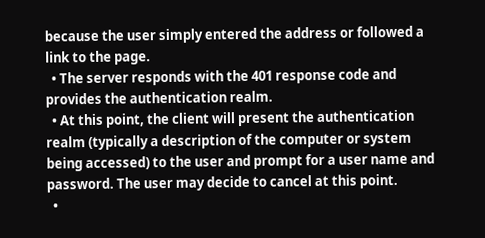because the user simply entered the address or followed a link to the page.
  • The server responds with the 401 response code and provides the authentication realm.
  • At this point, the client will present the authentication realm (typically a description of the computer or system being accessed) to the user and prompt for a user name and password. The user may decide to cancel at this point.
  •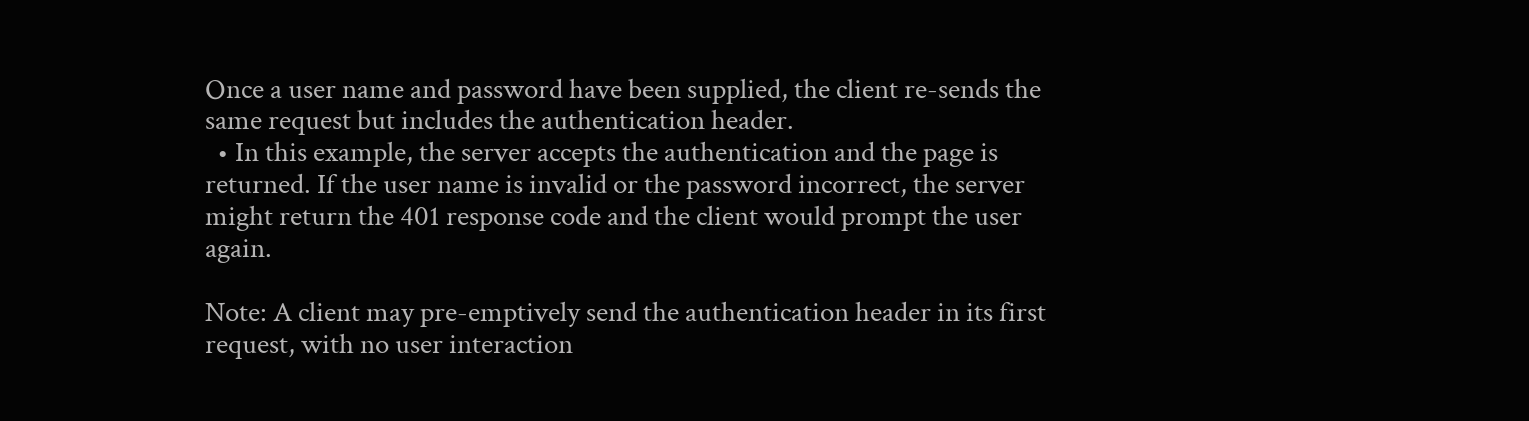Once a user name and password have been supplied, the client re-sends the same request but includes the authentication header.
  • In this example, the server accepts the authentication and the page is returned. If the user name is invalid or the password incorrect, the server might return the 401 response code and the client would prompt the user again.

Note: A client may pre-emptively send the authentication header in its first request, with no user interaction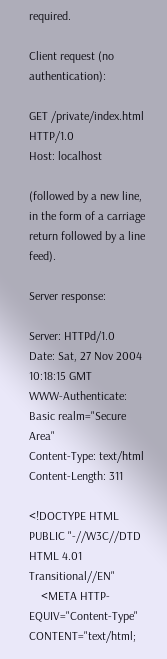required.

Client request (no authentication):

GET /private/index.html HTTP/1.0
Host: localhost

(followed by a new line, in the form of a carriage return followed by a line feed).

Server response:

Server: HTTPd/1.0
Date: Sat, 27 Nov 2004 10:18:15 GMT
WWW-Authenticate: Basic realm="Secure Area"
Content-Type: text/html
Content-Length: 311

<!DOCTYPE HTML PUBLIC "-//W3C//DTD HTML 4.01 Transitional//EN"
    <META HTTP-EQUIV="Content-Type" CONTENT="text/html;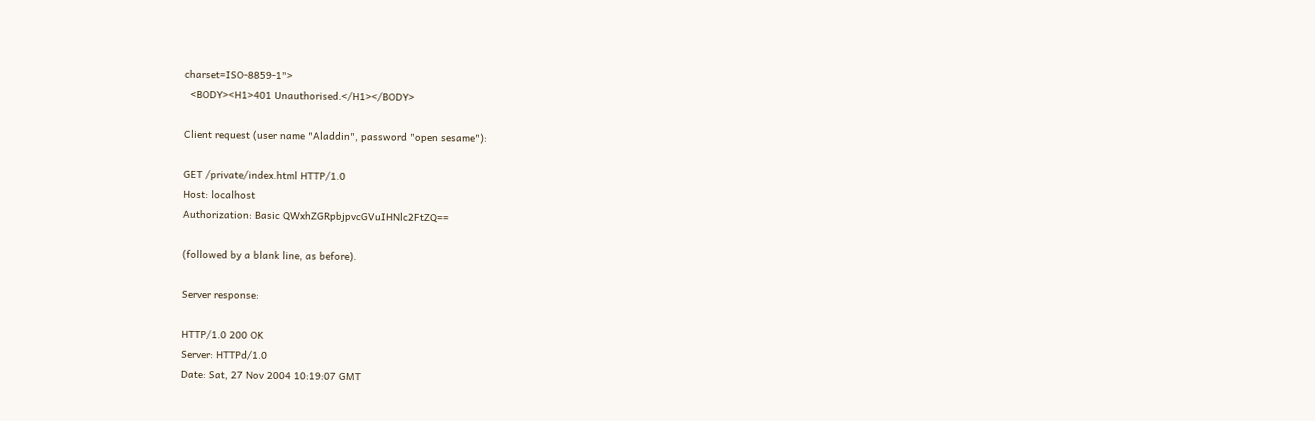charset=ISO-8859-1">
  <BODY><H1>401 Unauthorised.</H1></BODY>

Client request (user name "Aladdin", password "open sesame"):

GET /private/index.html HTTP/1.0
Host: localhost
Authorization: Basic QWxhZGRpbjpvcGVuIHNlc2FtZQ==

(followed by a blank line, as before).

Server response:

HTTP/1.0 200 OK
Server: HTTPd/1.0
Date: Sat, 27 Nov 2004 10:19:07 GMT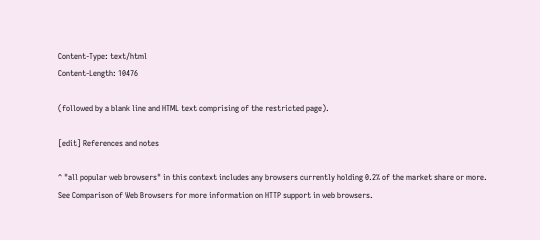Content-Type: text/html
Content-Length: 10476

(followed by a blank line and HTML text comprising of the restricted page).

[edit] References and notes

^ "all popular web browsers" in this context includes any browsers currently holding 0.2% of the market share or more. See Comparison of Web Browsers for more information on HTTP support in web browsers.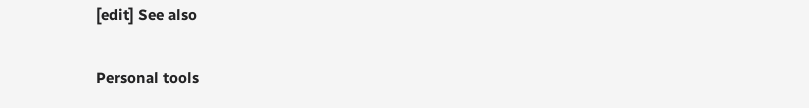[edit] See also

Personal tools